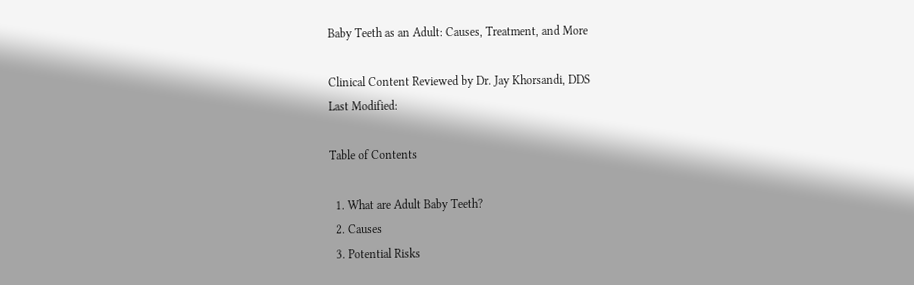Baby Teeth as an Adult: Causes, Treatment, and More

Clinical Content Reviewed by Dr. Jay Khorsandi, DDS
Last Modified:

Table of Contents

  1. What are Adult Baby Teeth?
  2. Causes
  3. Potential Risks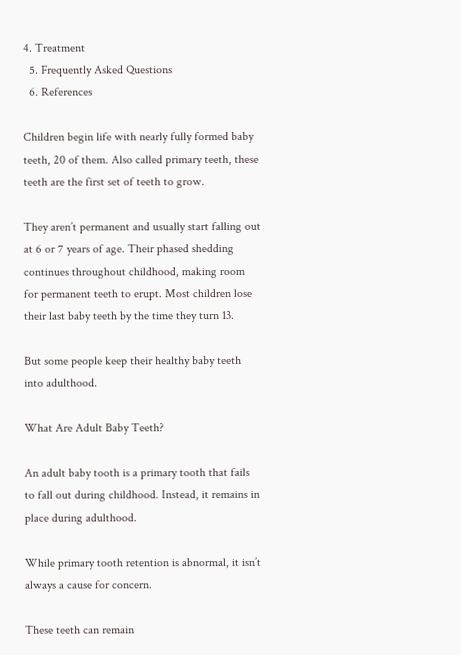4. Treatment
  5. Frequently Asked Questions
  6. References

Children begin life with nearly fully formed baby teeth, 20 of them. Also called primary teeth, these teeth are the first set of teeth to grow.

They aren’t permanent and usually start falling out at 6 or 7 years of age. Their phased shedding continues throughout childhood, making room for permanent teeth to erupt. Most children lose their last baby teeth by the time they turn 13.

But some people keep their healthy baby teeth into adulthood.

What Are Adult Baby Teeth?

An adult baby tooth is a primary tooth that fails to fall out during childhood. Instead, it remains in place during adulthood.

While primary tooth retention is abnormal, it isn’t always a cause for concern.

These teeth can remain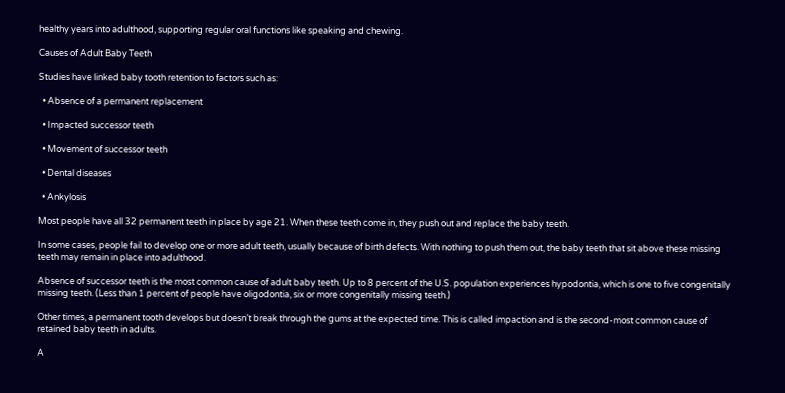healthy years into adulthood, supporting regular oral functions like speaking and chewing.

Causes of Adult Baby Teeth

Studies have linked baby tooth retention to factors such as:

  • Absence of a permanent replacement

  • Impacted successor teeth

  • Movement of successor teeth

  • Dental diseases

  • Ankylosis

Most people have all 32 permanent teeth in place by age 21. When these teeth come in, they push out and replace the baby teeth.

In some cases, people fail to develop one or more adult teeth, usually because of birth defects. With nothing to push them out, the baby teeth that sit above these missing teeth may remain in place into adulthood.

Absence of successor teeth is the most common cause of adult baby teeth. Up to 8 percent of the U.S. population experiences hypodontia, which is one to five congenitally missing teeth. (Less than 1 percent of people have oligodontia, six or more congenitally missing teeth.)

Other times, a permanent tooth develops but doesn’t break through the gums at the expected time. This is called impaction and is the second-most common cause of retained baby teeth in adults.

A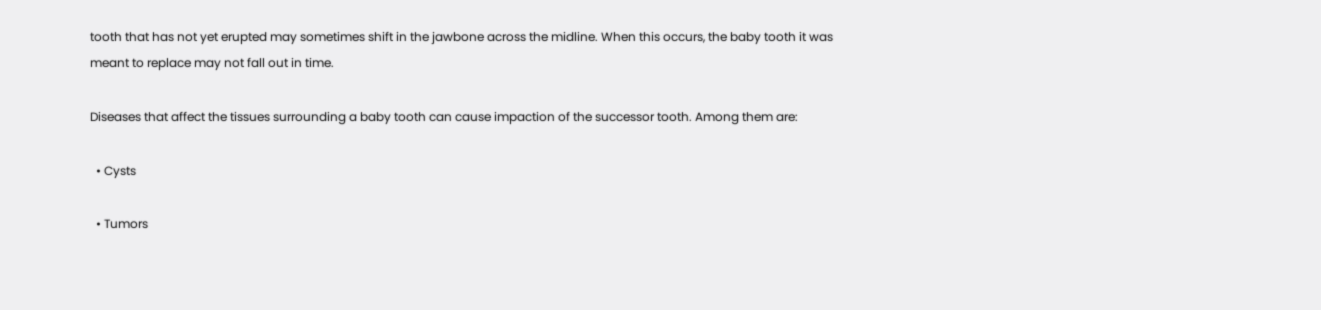tooth that has not yet erupted may sometimes shift in the jawbone across the midline. When this occurs, the baby tooth it was meant to replace may not fall out in time.

Diseases that affect the tissues surrounding a baby tooth can cause impaction of the successor tooth. Among them are:

  • Cysts

  • Tumors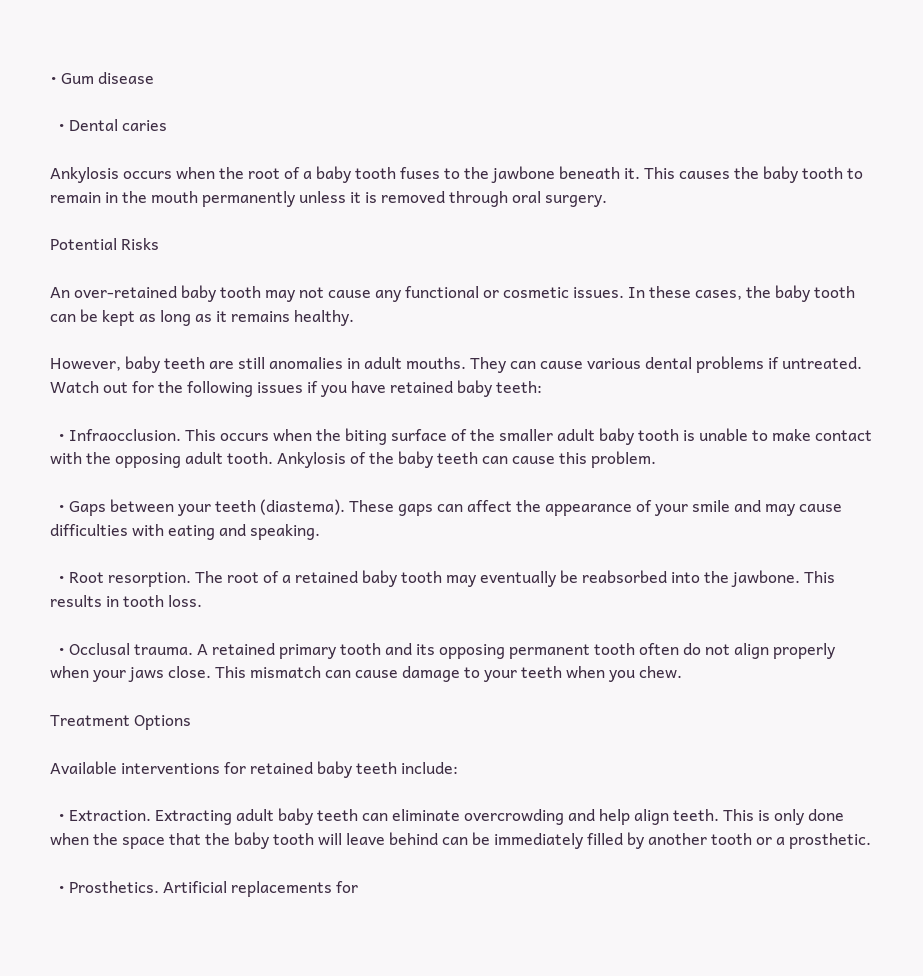• Gum disease

  • Dental caries

Ankylosis occurs when the root of a baby tooth fuses to the jawbone beneath it. This causes the baby tooth to remain in the mouth permanently unless it is removed through oral surgery.

Potential Risks

An over-retained baby tooth may not cause any functional or cosmetic issues. In these cases, the baby tooth can be kept as long as it remains healthy.

However, baby teeth are still anomalies in adult mouths. They can cause various dental problems if untreated. Watch out for the following issues if you have retained baby teeth:

  • Infraocclusion. This occurs when the biting surface of the smaller adult baby tooth is unable to make contact with the opposing adult tooth. Ankylosis of the baby teeth can cause this problem.

  • Gaps between your teeth (diastema). These gaps can affect the appearance of your smile and may cause difficulties with eating and speaking.

  • Root resorption. The root of a retained baby tooth may eventually be reabsorbed into the jawbone. This results in tooth loss.

  • Occlusal trauma. A retained primary tooth and its opposing permanent tooth often do not align properly when your jaws close. This mismatch can cause damage to your teeth when you chew.

Treatment Options

Available interventions for retained baby teeth include:

  • Extraction. Extracting adult baby teeth can eliminate overcrowding and help align teeth. This is only done when the space that the baby tooth will leave behind can be immediately filled by another tooth or a prosthetic.

  • Prosthetics. Artificial replacements for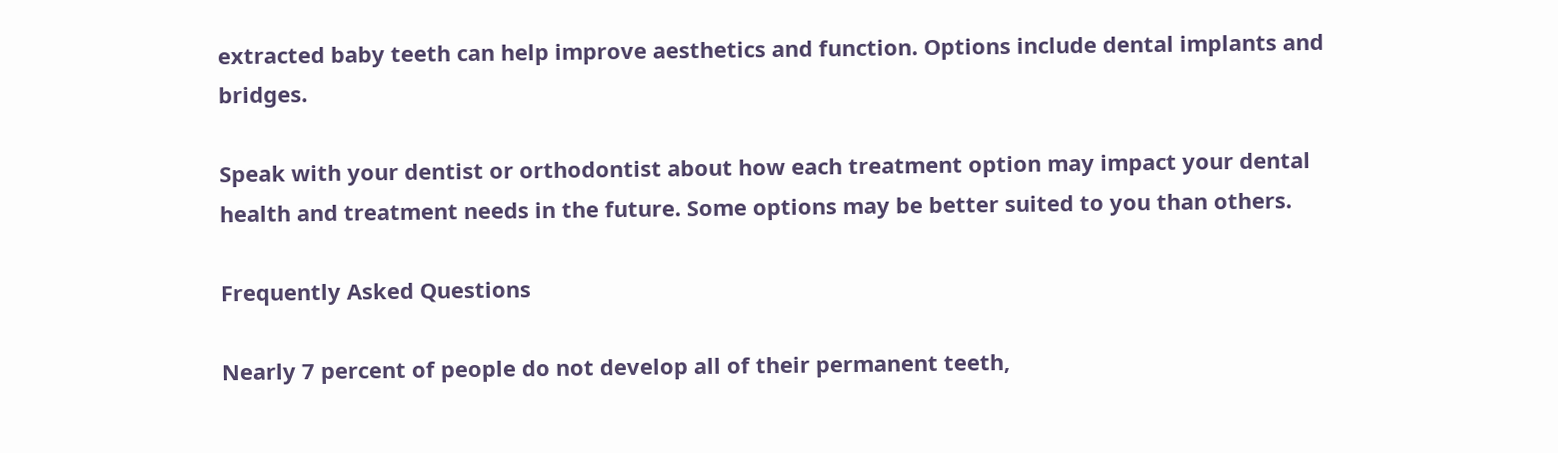extracted baby teeth can help improve aesthetics and function. Options include dental implants and bridges.

Speak with your dentist or orthodontist about how each treatment option may impact your dental health and treatment needs in the future. Some options may be better suited to you than others.

Frequently Asked Questions

Nearly 7 percent of people do not develop all of their permanent teeth,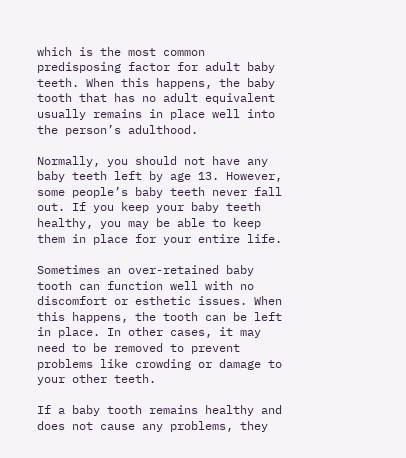which is the most common predisposing factor for adult baby teeth. When this happens, the baby tooth that has no adult equivalent usually remains in place well into the person’s adulthood.

Normally, you should not have any baby teeth left by age 13. However, some people’s baby teeth never fall out. If you keep your baby teeth healthy, you may be able to keep them in place for your entire life.

Sometimes an over-retained baby tooth can function well with no discomfort or esthetic issues. When this happens, the tooth can be left in place. In other cases, it may need to be removed to prevent problems like crowding or damage to your other teeth.

If a baby tooth remains healthy and does not cause any problems, they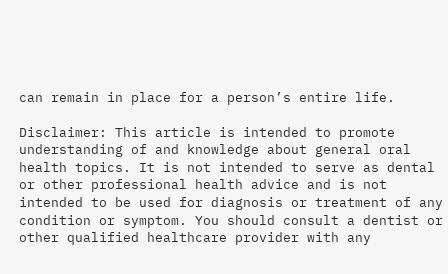can remain in place for a person’s entire life.

Disclaimer: This article is intended to promote understanding of and knowledge about general oral health topics. It is not intended to serve as dental or other professional health advice and is not intended to be used for diagnosis or treatment of any condition or symptom. You should consult a dentist or other qualified healthcare provider with any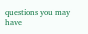questions you may have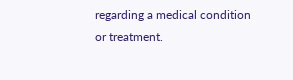regarding a medical condition or treatment.